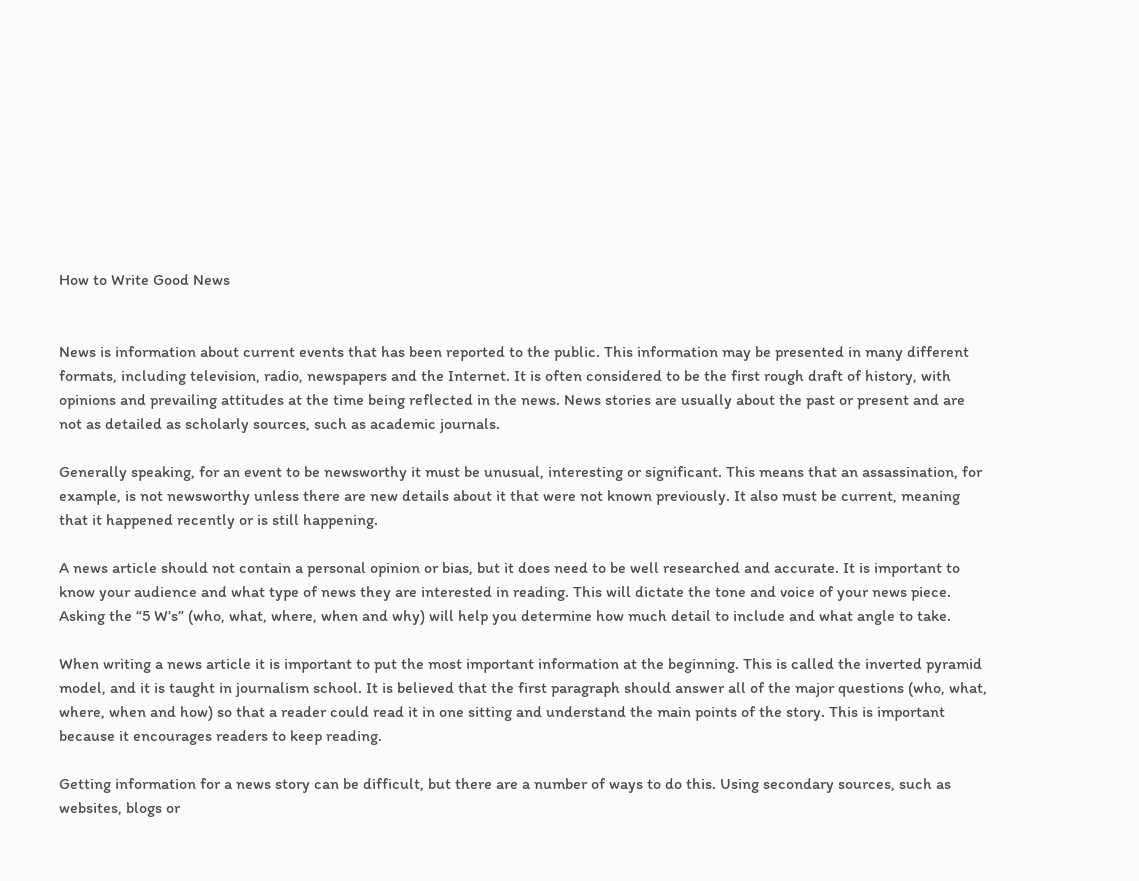How to Write Good News


News is information about current events that has been reported to the public. This information may be presented in many different formats, including television, radio, newspapers and the Internet. It is often considered to be the first rough draft of history, with opinions and prevailing attitudes at the time being reflected in the news. News stories are usually about the past or present and are not as detailed as scholarly sources, such as academic journals.

Generally speaking, for an event to be newsworthy it must be unusual, interesting or significant. This means that an assassination, for example, is not newsworthy unless there are new details about it that were not known previously. It also must be current, meaning that it happened recently or is still happening.

A news article should not contain a personal opinion or bias, but it does need to be well researched and accurate. It is important to know your audience and what type of news they are interested in reading. This will dictate the tone and voice of your news piece. Asking the “5 W’s” (who, what, where, when and why) will help you determine how much detail to include and what angle to take.

When writing a news article it is important to put the most important information at the beginning. This is called the inverted pyramid model, and it is taught in journalism school. It is believed that the first paragraph should answer all of the major questions (who, what, where, when and how) so that a reader could read it in one sitting and understand the main points of the story. This is important because it encourages readers to keep reading.

Getting information for a news story can be difficult, but there are a number of ways to do this. Using secondary sources, such as websites, blogs or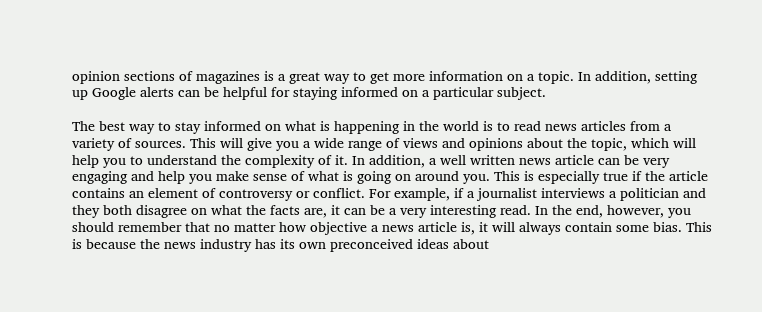opinion sections of magazines is a great way to get more information on a topic. In addition, setting up Google alerts can be helpful for staying informed on a particular subject.

The best way to stay informed on what is happening in the world is to read news articles from a variety of sources. This will give you a wide range of views and opinions about the topic, which will help you to understand the complexity of it. In addition, a well written news article can be very engaging and help you make sense of what is going on around you. This is especially true if the article contains an element of controversy or conflict. For example, if a journalist interviews a politician and they both disagree on what the facts are, it can be a very interesting read. In the end, however, you should remember that no matter how objective a news article is, it will always contain some bias. This is because the news industry has its own preconceived ideas about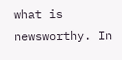what is newsworthy. In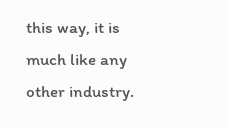this way, it is much like any other industry.